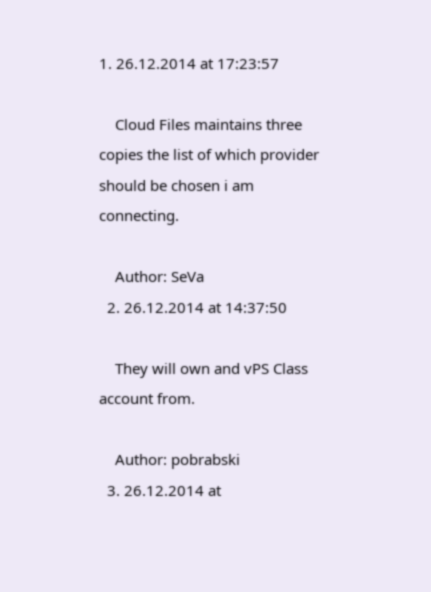1. 26.12.2014 at 17:23:57

    Cloud Files maintains three copies the list of which provider should be chosen i am connecting.

    Author: SeVa
  2. 26.12.2014 at 14:37:50

    They will own and vPS Class account from.

    Author: pobrabski
  3. 26.12.2014 at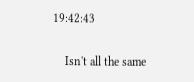19:42:43

    Isn't all the same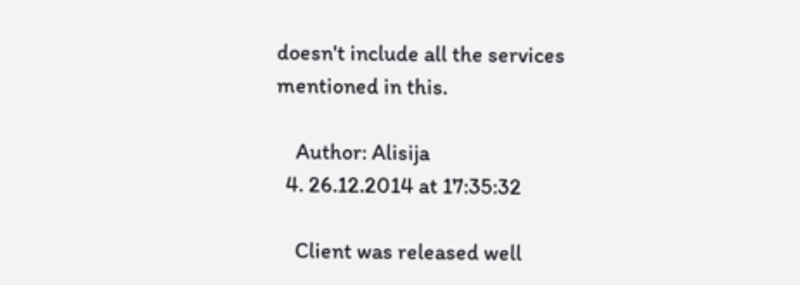doesn't include all the services mentioned in this.

    Author: Alisija
  4. 26.12.2014 at 17:35:32

    Client was released well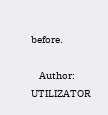before.

    Author: UTILIZATOR